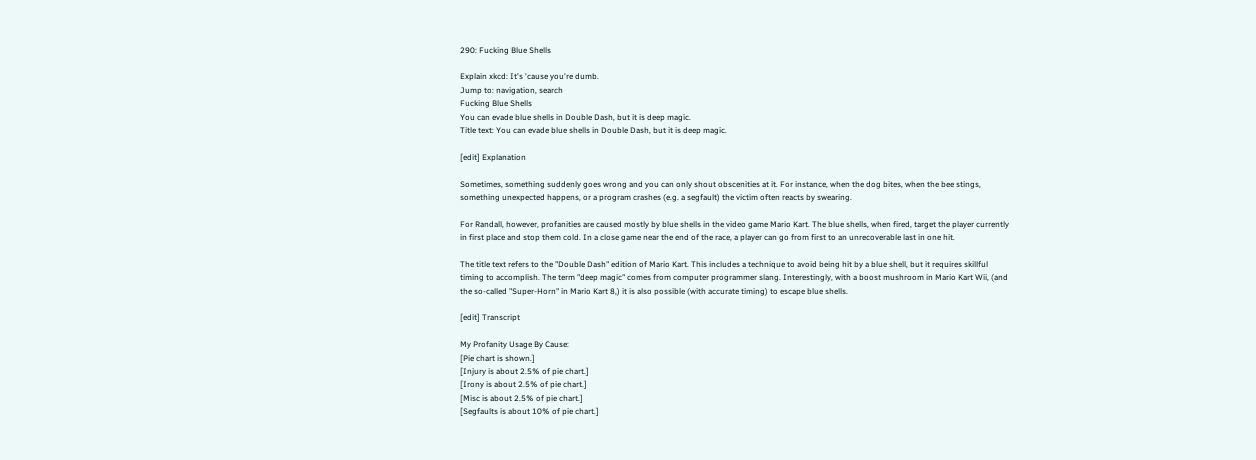290: Fucking Blue Shells

Explain xkcd: It's 'cause you're dumb.
Jump to: navigation, search
Fucking Blue Shells
You can evade blue shells in Double Dash, but it is deep magic.
Title text: You can evade blue shells in Double Dash, but it is deep magic.

[edit] Explanation

Sometimes, something suddenly goes wrong and you can only shout obscenities at it. For instance, when the dog bites, when the bee stings, something unexpected happens, or a program crashes (e.g. a segfault) the victim often reacts by swearing.

For Randall, however, profanities are caused mostly by blue shells in the video game Mario Kart. The blue shells, when fired, target the player currently in first place and stop them cold. In a close game near the end of the race, a player can go from first to an unrecoverable last in one hit.

The title text refers to the "Double Dash" edition of Mario Kart. This includes a technique to avoid being hit by a blue shell, but it requires skillful timing to accomplish. The term "deep magic" comes from computer programmer slang. Interestingly, with a boost mushroom in Mario Kart Wii, (and the so-called "Super-Horn" in Mario Kart 8,) it is also possible (with accurate timing) to escape blue shells.

[edit] Transcript

My Profanity Usage By Cause:
[Pie chart is shown.]
[Injury is about 2.5% of pie chart.]
[Irony is about 2.5% of pie chart.]
[Misc is about 2.5% of pie chart.]
[Segfaults is about 10% of pie chart.]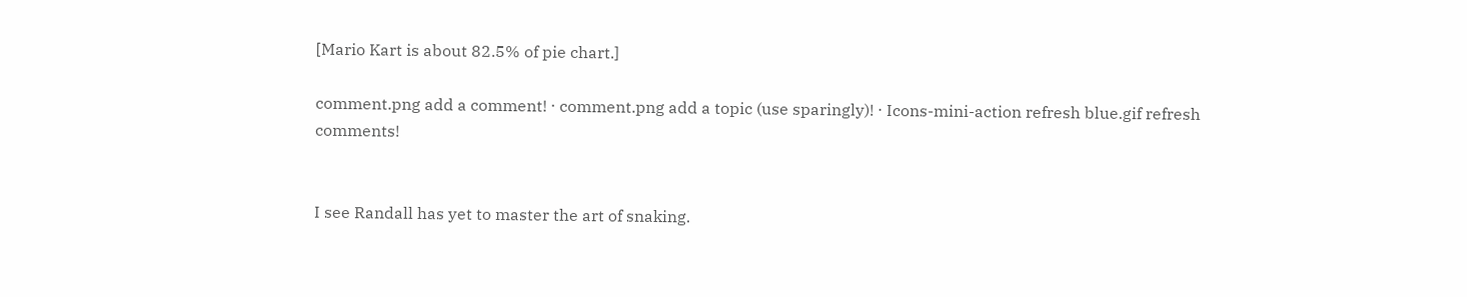[Mario Kart is about 82.5% of pie chart.]

comment.png add a comment! ⋅ comment.png add a topic (use sparingly)! ⋅ Icons-mini-action refresh blue.gif refresh comments!


I see Randall has yet to master the art of snaking.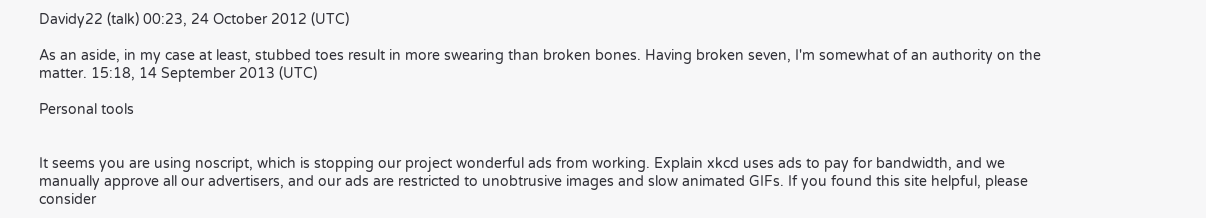Davidy22 (talk) 00:23, 24 October 2012 (UTC)

As an aside, in my case at least, stubbed toes result in more swearing than broken bones. Having broken seven, I'm somewhat of an authority on the matter. 15:18, 14 September 2013 (UTC)

Personal tools


It seems you are using noscript, which is stopping our project wonderful ads from working. Explain xkcd uses ads to pay for bandwidth, and we manually approve all our advertisers, and our ads are restricted to unobtrusive images and slow animated GIFs. If you found this site helpful, please consider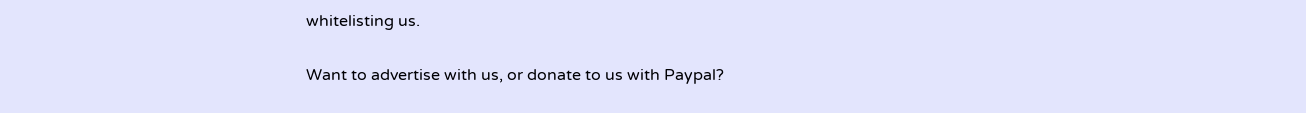whitelisting us.

Want to advertise with us, or donate to us with Paypal?